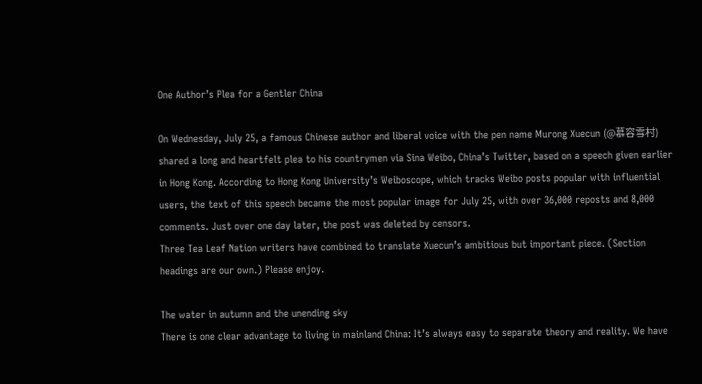One Author’s Plea for a Gentler China

On Wednesday, July 25, a famous Chinese author and liberal voice with the pen name Murong Xuecun (@慕容雪村) shared a long and heartfelt plea to his countrymen via Sina Weibo, China’s Twitter, based on a speech given earlier in Hong Kong. According to Hong Kong University’s Weiboscope, which tracks Weibo posts popular with influential users, the text of this speech became the most popular image for July 25, with over 36,000 reposts and 8,000 comments. Just over one day later, the post was deleted by censors.
Three Tea Leaf Nation writers have combined to translate Xuecun’s ambitious but important piece. (Section headings are our own.) Please enjoy.

The water in autumn and the unending sky
There is one clear advantage to living in mainland China: It’s always easy to separate theory and reality. We have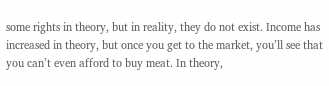some rights in theory, but in reality, they do not exist. Income has increased in theory, but once you get to the market, you’ll see that you can’t even afford to buy meat. In theory,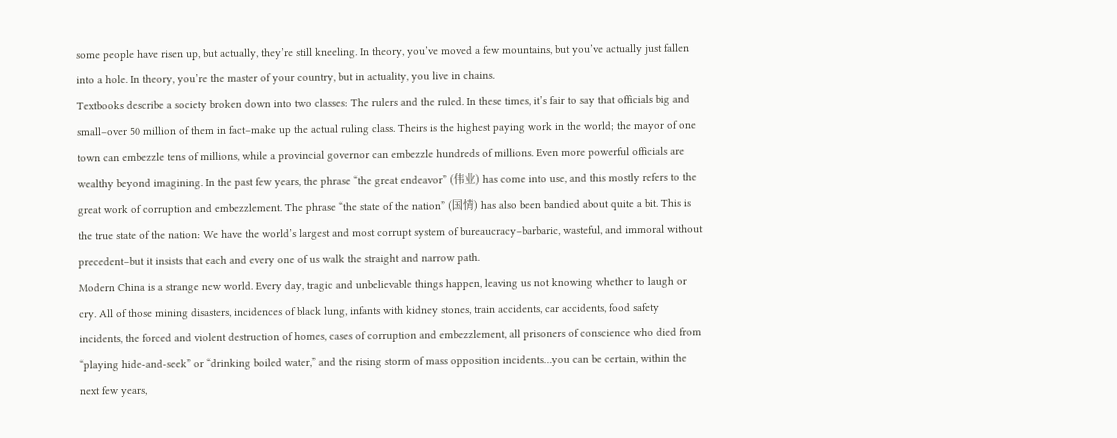some people have risen up, but actually, they’re still kneeling. In theory, you’ve moved a few mountains, but you’ve actually just fallen into a hole. In theory, you’re the master of your country, but in actuality, you live in chains.
Textbooks describe a society broken down into two classes: The rulers and the ruled. In these times, it’s fair to say that officials big and small–over 50 million of them in fact–make up the actual ruling class. Theirs is the highest paying work in the world; the mayor of one town can embezzle tens of millions, while a provincial governor can embezzle hundreds of millions. Even more powerful officials are wealthy beyond imagining. In the past few years, the phrase “the great endeavor” (伟业) has come into use, and this mostly refers to the great work of corruption and embezzlement. The phrase “the state of the nation” (国情) has also been bandied about quite a bit. This is the true state of the nation: We have the world’s largest and most corrupt system of bureaucracy–barbaric, wasteful, and immoral without precedent–but it insists that each and every one of us walk the straight and narrow path.
Modern China is a strange new world. Every day, tragic and unbelievable things happen, leaving us not knowing whether to laugh or cry. All of those mining disasters, incidences of black lung, infants with kidney stones, train accidents, car accidents, food safety incidents, the forced and violent destruction of homes, cases of corruption and embezzlement, all prisoners of conscience who died from “playing hide-and-seek” or “drinking boiled water,” and the rising storm of mass opposition incidents…you can be certain, within the next few years,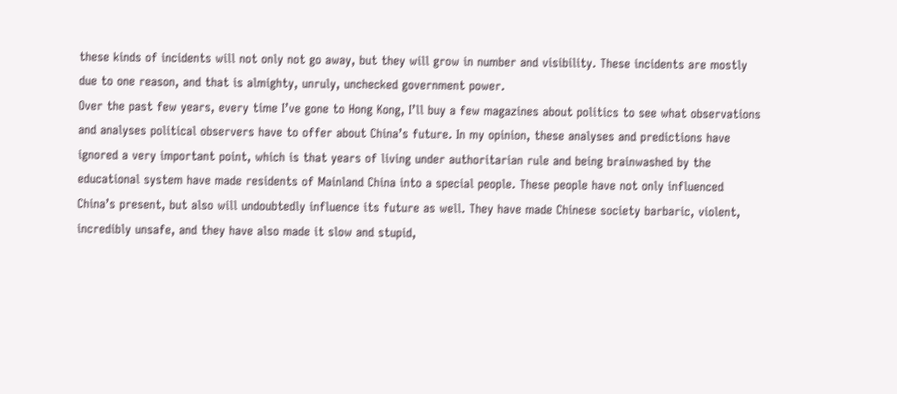these kinds of incidents will not only not go away, but they will grow in number and visibility. These incidents are mostly due to one reason, and that is almighty, unruly, unchecked government power.
Over the past few years, every time I’ve gone to Hong Kong, I’ll buy a few magazines about politics to see what observations and analyses political observers have to offer about China’s future. In my opinion, these analyses and predictions have ignored a very important point, which is that years of living under authoritarian rule and being brainwashed by the educational system have made residents of Mainland China into a special people. These people have not only influenced China’s present, but also will undoubtedly influence its future as well. They have made Chinese society barbaric, violent, incredibly unsafe, and they have also made it slow and stupid,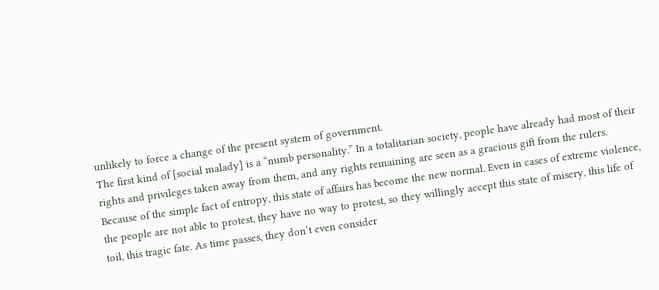unlikely to force a change of the present system of government.
The first kind of [social malady] is a “numb personality.” In a totalitarian society, people have already had most of their rights and privileges taken away from them, and any rights remaining are seen as a gracious gift from the rulers. Because of the simple fact of entropy, this state of affairs has become the new normal. Even in cases of extreme violence, the people are not able to protest, they have no way to protest, so they willingly accept this state of misery, this life of toil, this tragic fate. As time passes, they don’t even consider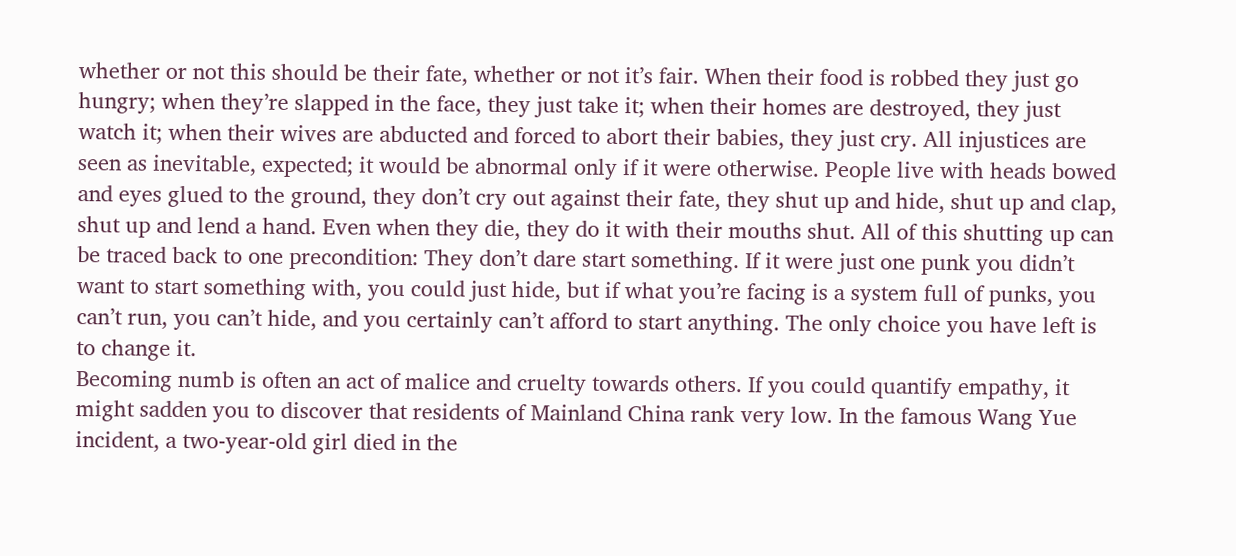whether or not this should be their fate, whether or not it’s fair. When their food is robbed they just go hungry; when they’re slapped in the face, they just take it; when their homes are destroyed, they just watch it; when their wives are abducted and forced to abort their babies, they just cry. All injustices are seen as inevitable, expected; it would be abnormal only if it were otherwise. People live with heads bowed and eyes glued to the ground, they don’t cry out against their fate, they shut up and hide, shut up and clap, shut up and lend a hand. Even when they die, they do it with their mouths shut. All of this shutting up can be traced back to one precondition: They don’t dare start something. If it were just one punk you didn’t want to start something with, you could just hide, but if what you’re facing is a system full of punks, you can’t run, you can’t hide, and you certainly can’t afford to start anything. The only choice you have left is to change it.
Becoming numb is often an act of malice and cruelty towards others. If you could quantify empathy, it might sadden you to discover that residents of Mainland China rank very low. In the famous Wang Yue incident, a two-year-old girl died in the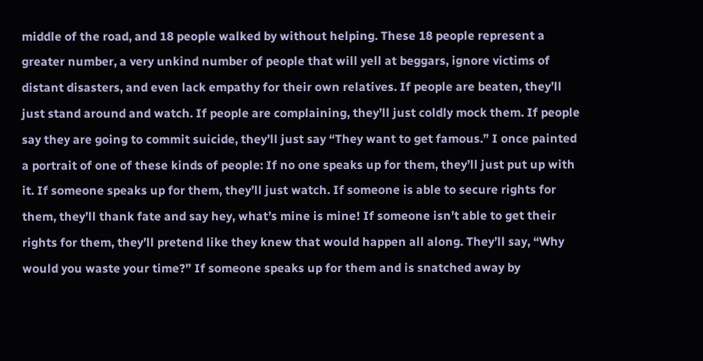middle of the road, and 18 people walked by without helping. These 18 people represent a greater number, a very unkind number of people that will yell at beggars, ignore victims of distant disasters, and even lack empathy for their own relatives. If people are beaten, they’ll just stand around and watch. If people are complaining, they’ll just coldly mock them. If people say they are going to commit suicide, they’ll just say “They want to get famous.” I once painted a portrait of one of these kinds of people: If no one speaks up for them, they’ll just put up with it. If someone speaks up for them, they’ll just watch. If someone is able to secure rights for them, they’ll thank fate and say hey, what’s mine is mine! If someone isn’t able to get their rights for them, they’ll pretend like they knew that would happen all along. They’ll say, “Why would you waste your time?” If someone speaks up for them and is snatched away by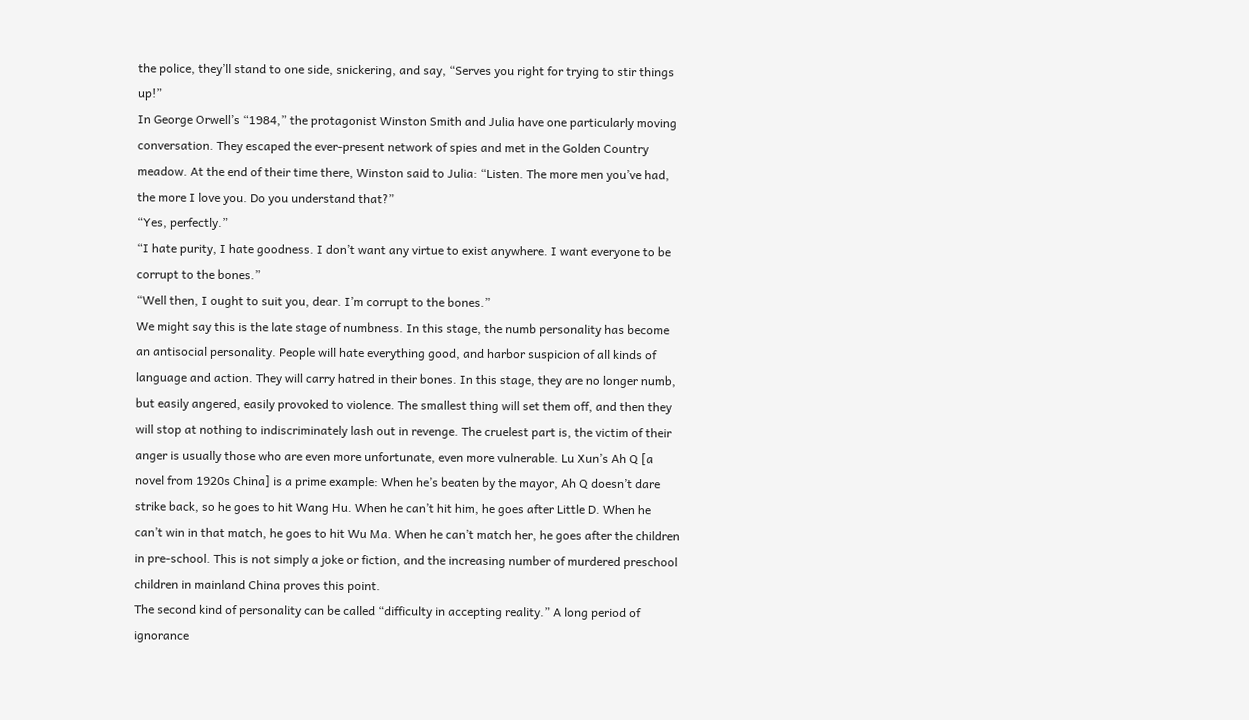the police, they’ll stand to one side, snickering, and say, “Serves you right for trying to stir things up!”
In George Orwell’s “1984,” the protagonist Winston Smith and Julia have one particularly moving conversation. They escaped the ever-present network of spies and met in the Golden Country meadow. At the end of their time there, Winston said to Julia: “Listen. The more men you’ve had, the more I love you. Do you understand that?”
“Yes, perfectly.”
“I hate purity, I hate goodness. I don’t want any virtue to exist anywhere. I want everyone to be corrupt to the bones.”
“Well then, I ought to suit you, dear. I’m corrupt to the bones.”
We might say this is the late stage of numbness. In this stage, the numb personality has become an antisocial personality. People will hate everything good, and harbor suspicion of all kinds of language and action. They will carry hatred in their bones. In this stage, they are no longer numb, but easily angered, easily provoked to violence. The smallest thing will set them off, and then they will stop at nothing to indiscriminately lash out in revenge. The cruelest part is, the victim of their anger is usually those who are even more unfortunate, even more vulnerable. Lu Xun’s Ah Q [a novel from 1920s China] is a prime example: When he’s beaten by the mayor, Ah Q doesn’t dare strike back, so he goes to hit Wang Hu. When he can’t hit him, he goes after Little D. When he can’t win in that match, he goes to hit Wu Ma. When he can’t match her, he goes after the children in pre-school. This is not simply a joke or fiction, and the increasing number of murdered preschool children in mainland China proves this point.
The second kind of personality can be called “difficulty in accepting reality.” A long period of ignorance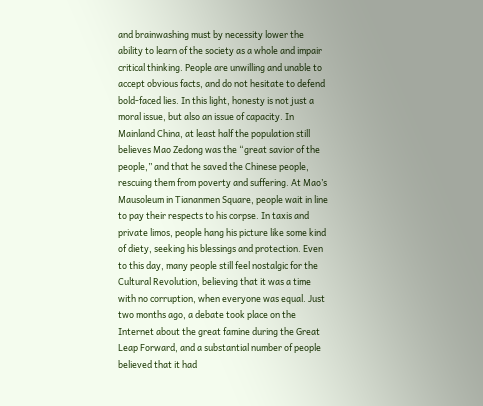and brainwashing must by necessity lower the ability to learn of the society as a whole and impair critical thinking. People are unwilling and unable to accept obvious facts, and do not hesitate to defend bold-faced lies. In this light, honesty is not just a moral issue, but also an issue of capacity. In Mainland China, at least half the population still believes Mao Zedong was the “great savior of the people,” and that he saved the Chinese people, rescuing them from poverty and suffering. At Mao’s Mausoleum in Tiananmen Square, people wait in line to pay their respects to his corpse. In taxis and private limos, people hang his picture like some kind of diety, seeking his blessings and protection. Even to this day, many people still feel nostalgic for the Cultural Revolution, believing that it was a time with no corruption, when everyone was equal. Just two months ago, a debate took place on the Internet about the great famine during the Great Leap Forward, and a substantial number of people believed that it had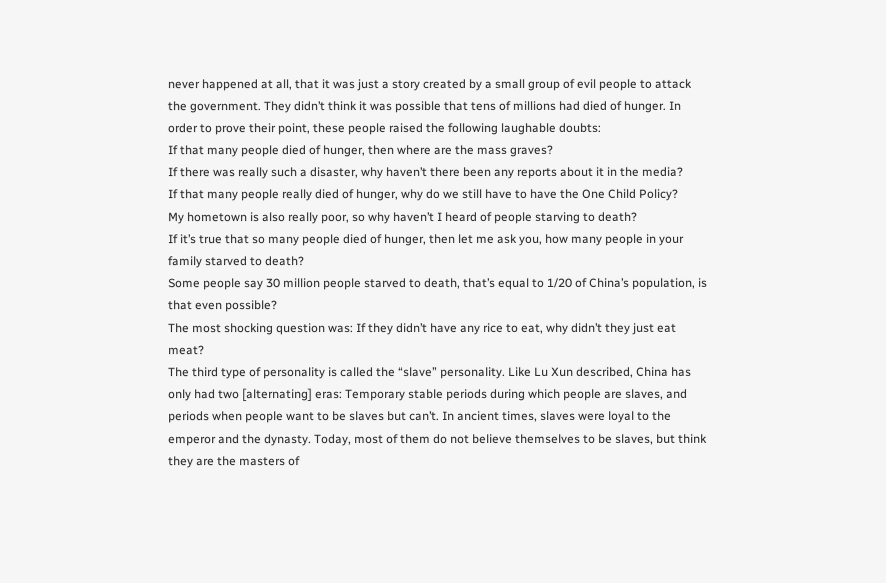never happened at all, that it was just a story created by a small group of evil people to attack the government. They didn’t think it was possible that tens of millions had died of hunger. In order to prove their point, these people raised the following laughable doubts:
If that many people died of hunger, then where are the mass graves?
If there was really such a disaster, why haven’t there been any reports about it in the media?
If that many people really died of hunger, why do we still have to have the One Child Policy?
My hometown is also really poor, so why haven’t I heard of people starving to death?
If it’s true that so many people died of hunger, then let me ask you, how many people in your family starved to death?
Some people say 30 million people starved to death, that’s equal to 1/20 of China’s population, is that even possible?
The most shocking question was: If they didn’t have any rice to eat, why didn’t they just eat meat?
The third type of personality is called the “slave” personality. Like Lu Xun described, China has only had two [alternating] eras: Temporary stable periods during which people are slaves, and periods when people want to be slaves but can’t. In ancient times, slaves were loyal to the emperor and the dynasty. Today, most of them do not believe themselves to be slaves, but think they are the masters of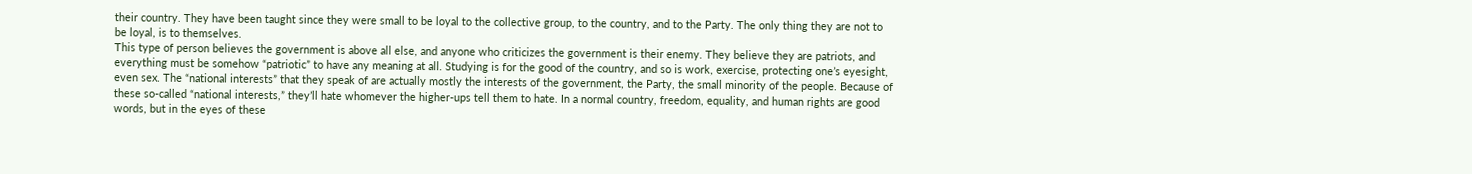their country. They have been taught since they were small to be loyal to the collective group, to the country, and to the Party. The only thing they are not to be loyal, is to themselves.
This type of person believes the government is above all else, and anyone who criticizes the government is their enemy. They believe they are patriots, and everything must be somehow “patriotic” to have any meaning at all. Studying is for the good of the country, and so is work, exercise, protecting one’s eyesight, even sex. The “national interests” that they speak of are actually mostly the interests of the government, the Party, the small minority of the people. Because of these so-called “national interests,” they’ll hate whomever the higher-ups tell them to hate. In a normal country, freedom, equality, and human rights are good words, but in the eyes of these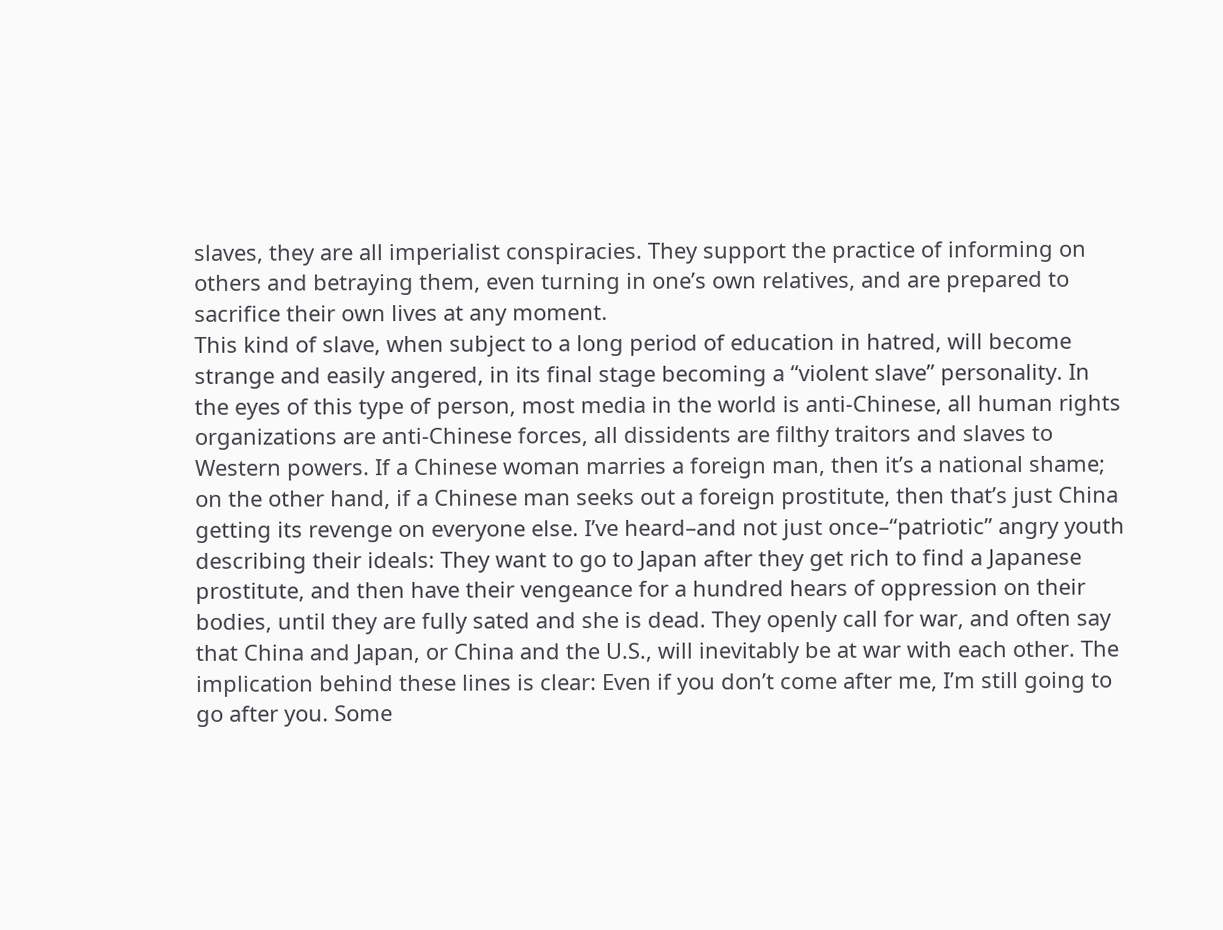slaves, they are all imperialist conspiracies. They support the practice of informing on others and betraying them, even turning in one’s own relatives, and are prepared to sacrifice their own lives at any moment.
This kind of slave, when subject to a long period of education in hatred, will become strange and easily angered, in its final stage becoming a “violent slave” personality. In the eyes of this type of person, most media in the world is anti-Chinese, all human rights organizations are anti-Chinese forces, all dissidents are filthy traitors and slaves to Western powers. If a Chinese woman marries a foreign man, then it’s a national shame; on the other hand, if a Chinese man seeks out a foreign prostitute, then that’s just China getting its revenge on everyone else. I’ve heard–and not just once–“patriotic” angry youth describing their ideals: They want to go to Japan after they get rich to find a Japanese prostitute, and then have their vengeance for a hundred hears of oppression on their bodies, until they are fully sated and she is dead. They openly call for war, and often say that China and Japan, or China and the U.S., will inevitably be at war with each other. The implication behind these lines is clear: Even if you don’t come after me, I’m still going to go after you. Some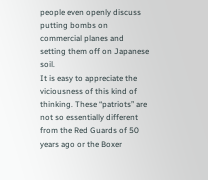people even openly discuss putting bombs on commercial planes and setting them off on Japanese soil.
It is easy to appreciate the viciousness of this kind of thinking. These “patriots” are not so essentially different from the Red Guards of 50 years ago or the Boxer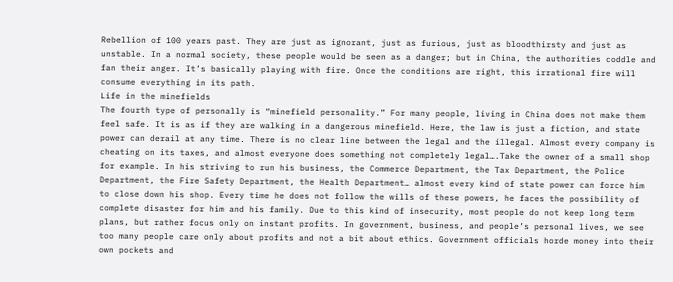Rebellion of 100 years past. They are just as ignorant, just as furious, just as bloodthirsty and just as unstable. In a normal society, these people would be seen as a danger; but in China, the authorities coddle and fan their anger. It’s basically playing with fire. Once the conditions are right, this irrational fire will consume everything in its path.
Life in the minefields
The fourth type of personally is “minefield personality.” For many people, living in China does not make them feel safe. It is as if they are walking in a dangerous minefield. Here, the law is just a fiction, and state power can derail at any time. There is no clear line between the legal and the illegal. Almost every company is cheating on its taxes, and almost everyone does something not completely legal….Take the owner of a small shop for example. In his striving to run his business, the Commerce Department, the Tax Department, the Police Department, the Fire Safety Department, the Health Department… almost every kind of state power can force him to close down his shop. Every time he does not follow the wills of these powers, he faces the possibility of complete disaster for him and his family. Due to this kind of insecurity, most people do not keep long term plans, but rather focus only on instant profits. In government, business, and people’s personal lives, we see too many people care only about profits and not a bit about ethics. Government officials horde money into their own pockets and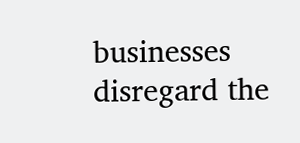businesses disregard the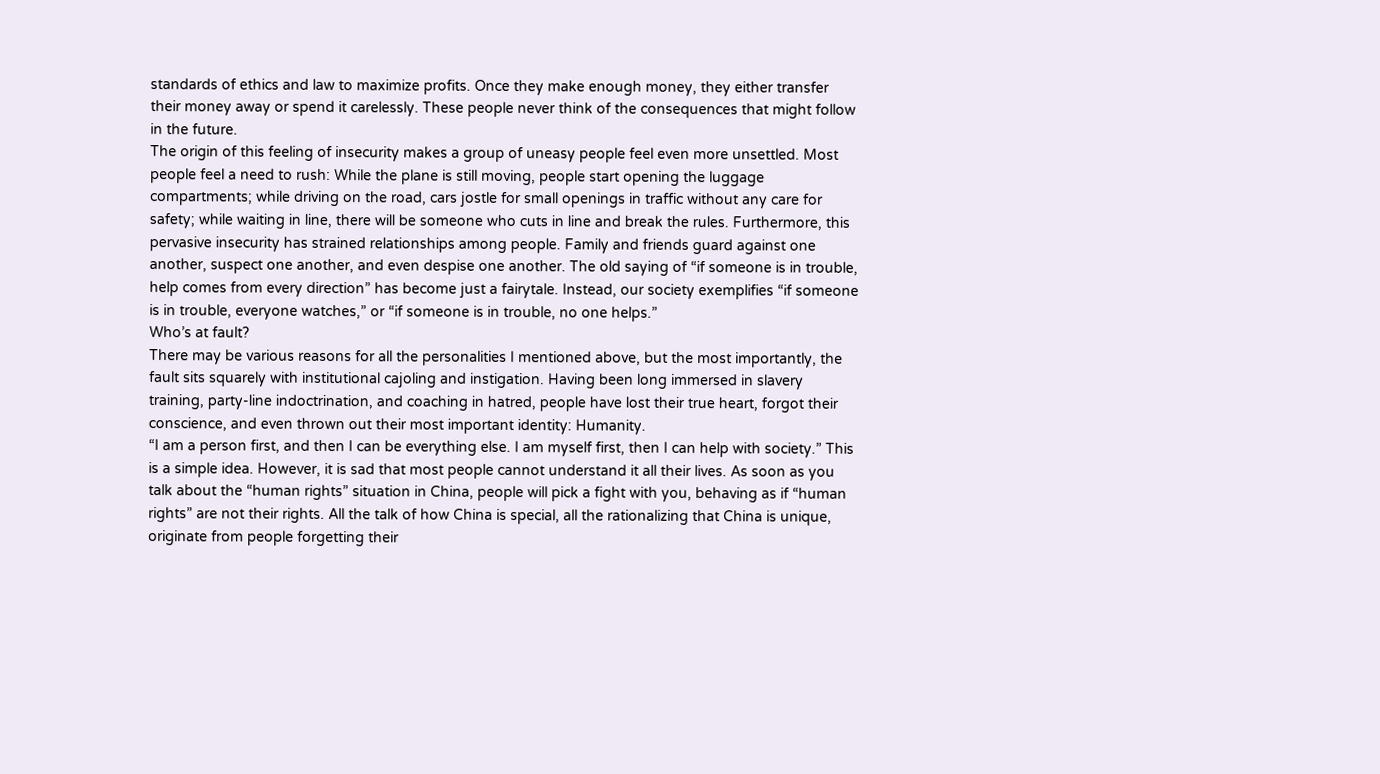standards of ethics and law to maximize profits. Once they make enough money, they either transfer their money away or spend it carelessly. These people never think of the consequences that might follow in the future.
The origin of this feeling of insecurity makes a group of uneasy people feel even more unsettled. Most people feel a need to rush: While the plane is still moving, people start opening the luggage compartments; while driving on the road, cars jostle for small openings in traffic without any care for safety; while waiting in line, there will be someone who cuts in line and break the rules. Furthermore, this pervasive insecurity has strained relationships among people. Family and friends guard against one another, suspect one another, and even despise one another. The old saying of “if someone is in trouble, help comes from every direction” has become just a fairytale. Instead, our society exemplifies “if someone is in trouble, everyone watches,” or “if someone is in trouble, no one helps.”
Who’s at fault?
There may be various reasons for all the personalities I mentioned above, but the most importantly, the fault sits squarely with institutional cajoling and instigation. Having been long immersed in slavery training, party-line indoctrination, and coaching in hatred, people have lost their true heart, forgot their conscience, and even thrown out their most important identity: Humanity.
“I am a person first, and then I can be everything else. I am myself first, then I can help with society.” This is a simple idea. However, it is sad that most people cannot understand it all their lives. As soon as you talk about the “human rights” situation in China, people will pick a fight with you, behaving as if “human rights” are not their rights. All the talk of how China is special, all the rationalizing that China is unique, originate from people forgetting their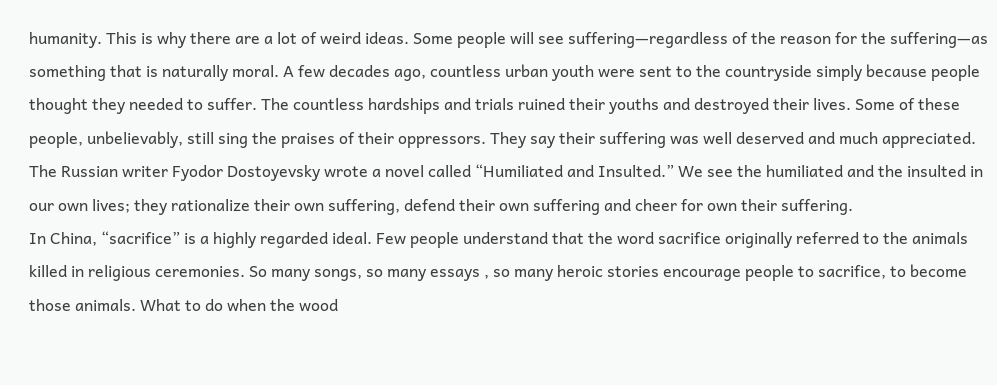humanity. This is why there are a lot of weird ideas. Some people will see suffering—regardless of the reason for the suffering—as something that is naturally moral. A few decades ago, countless urban youth were sent to the countryside simply because people thought they needed to suffer. The countless hardships and trials ruined their youths and destroyed their lives. Some of these people, unbelievably, still sing the praises of their oppressors. They say their suffering was well deserved and much appreciated. The Russian writer Fyodor Dostoyevsky wrote a novel called “Humiliated and Insulted.” We see the humiliated and the insulted in our own lives; they rationalize their own suffering, defend their own suffering and cheer for own their suffering.
In China, “sacrifice” is a highly regarded ideal. Few people understand that the word sacrifice originally referred to the animals killed in religious ceremonies. So many songs, so many essays , so many heroic stories encourage people to sacrifice, to become those animals. What to do when the wood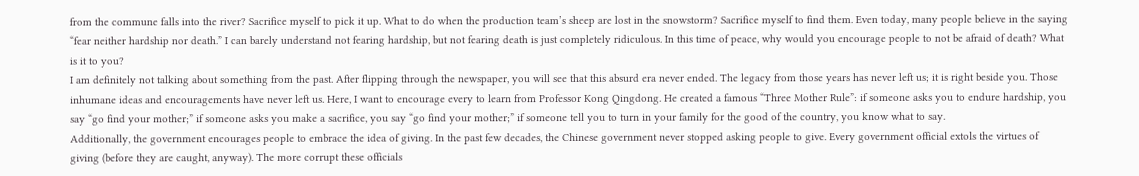from the commune falls into the river? Sacrifice myself to pick it up. What to do when the production team’s sheep are lost in the snowstorm? Sacrifice myself to find them. Even today, many people believe in the saying “fear neither hardship nor death.” I can barely understand not fearing hardship, but not fearing death is just completely ridiculous. In this time of peace, why would you encourage people to not be afraid of death? What is it to you?
I am definitely not talking about something from the past. After flipping through the newspaper, you will see that this absurd era never ended. The legacy from those years has never left us; it is right beside you. Those inhumane ideas and encouragements have never left us. Here, I want to encourage every to learn from Professor Kong Qingdong. He created a famous “Three Mother Rule”: if someone asks you to endure hardship, you say “go find your mother;” if someone asks you make a sacrifice, you say “go find your mother;” if someone tell you to turn in your family for the good of the country, you know what to say.
Additionally, the government encourages people to embrace the idea of giving. In the past few decades, the Chinese government never stopped asking people to give. Every government official extols the virtues of giving (before they are caught, anyway). The more corrupt these officials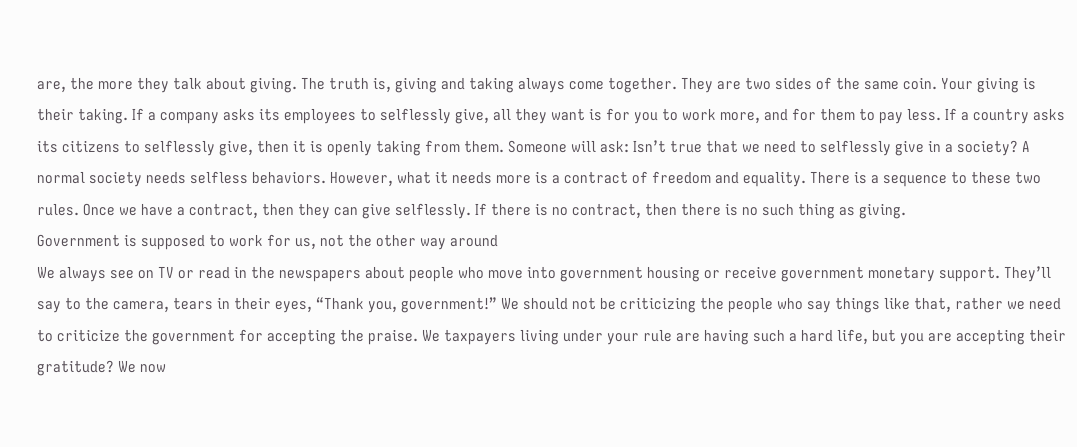are, the more they talk about giving. The truth is, giving and taking always come together. They are two sides of the same coin. Your giving is their taking. If a company asks its employees to selflessly give, all they want is for you to work more, and for them to pay less. If a country asks its citizens to selflessly give, then it is openly taking from them. Someone will ask: Isn’t true that we need to selflessly give in a society? A normal society needs selfless behaviors. However, what it needs more is a contract of freedom and equality. There is a sequence to these two rules. Once we have a contract, then they can give selflessly. If there is no contract, then there is no such thing as giving.
Government is supposed to work for us, not the other way around
We always see on TV or read in the newspapers about people who move into government housing or receive government monetary support. They’ll say to the camera, tears in their eyes, “Thank you, government!” We should not be criticizing the people who say things like that, rather we need to criticize the government for accepting the praise. We taxpayers living under your rule are having such a hard life, but you are accepting their gratitude? We now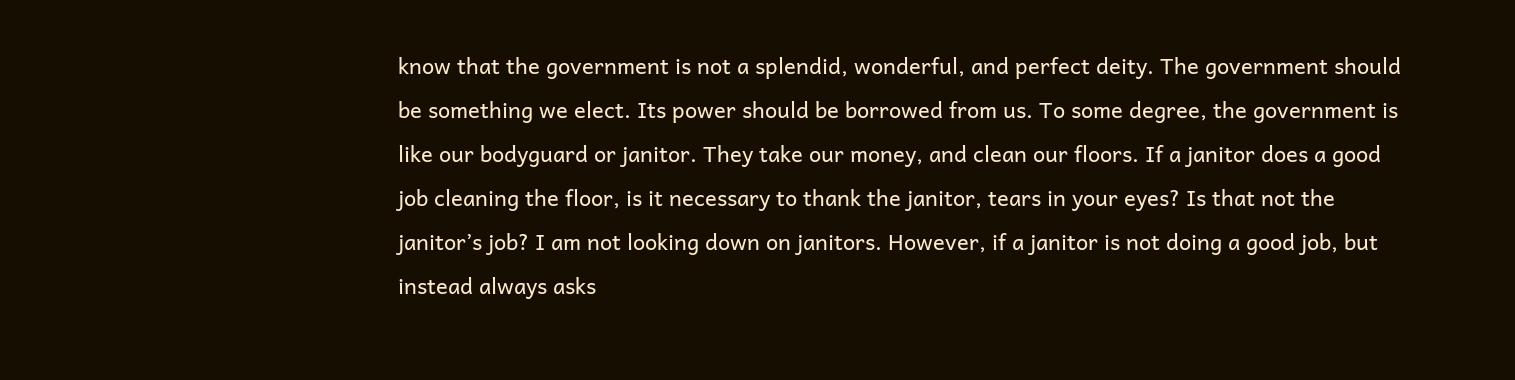know that the government is not a splendid, wonderful, and perfect deity. The government should be something we elect. Its power should be borrowed from us. To some degree, the government is like our bodyguard or janitor. They take our money, and clean our floors. If a janitor does a good job cleaning the floor, is it necessary to thank the janitor, tears in your eyes? Is that not the janitor’s job? I am not looking down on janitors. However, if a janitor is not doing a good job, but instead always asks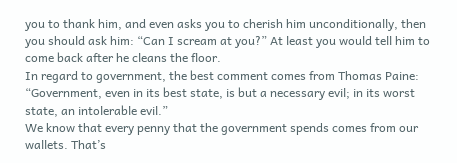you to thank him, and even asks you to cherish him unconditionally, then you should ask him: “Can I scream at you?” At least you would tell him to come back after he cleans the floor.
In regard to government, the best comment comes from Thomas Paine: “Government, even in its best state, is but a necessary evil; in its worst state, an intolerable evil.”
We know that every penny that the government spends comes from our wallets. That’s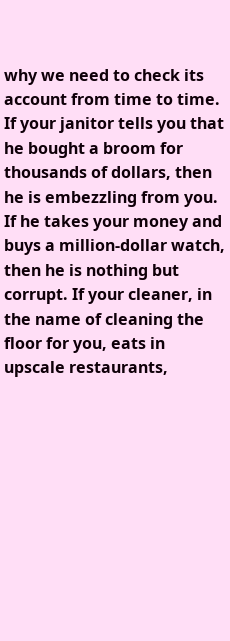why we need to check its account from time to time. If your janitor tells you that he bought a broom for thousands of dollars, then he is embezzling from you. If he takes your money and buys a million-dollar watch, then he is nothing but corrupt. If your cleaner, in the name of cleaning the floor for you, eats in upscale restaurants,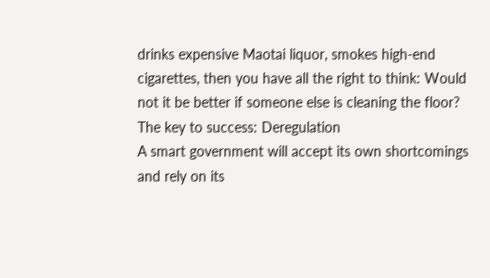drinks expensive Maotai liquor, smokes high-end cigarettes, then you have all the right to think: Would not it be better if someone else is cleaning the floor?
The key to success: Deregulation
A smart government will accept its own shortcomings and rely on its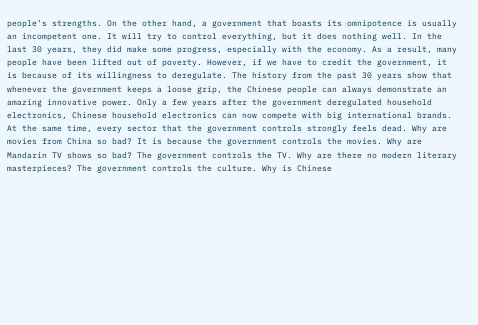people’s strengths. On the other hand, a government that boasts its omnipotence is usually an incompetent one. It will try to control everything, but it does nothing well. In the last 30 years, they did make some progress, especially with the economy. As a result, many people have been lifted out of poverty. However, if we have to credit the government, it is because of its willingness to deregulate. The history from the past 30 years show that whenever the government keeps a loose grip, the Chinese people can always demonstrate an amazing innovative power. Only a few years after the government deregulated household electronics, Chinese household electronics can now compete with big international brands.
At the same time, every sector that the government controls strongly feels dead. Why are movies from China so bad? It is because the government controls the movies. Why are Mandarin TV shows so bad? The government controls the TV. Why are there no modern literary masterpieces? The government controls the culture. Why is Chinese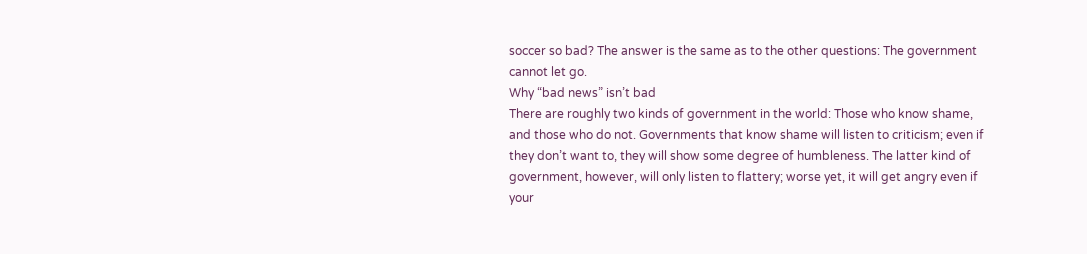soccer so bad? The answer is the same as to the other questions: The government cannot let go.
Why “bad news” isn’t bad
There are roughly two kinds of government in the world: Those who know shame, and those who do not. Governments that know shame will listen to criticism; even if they don’t want to, they will show some degree of humbleness. The latter kind of government, however, will only listen to flattery; worse yet, it will get angry even if your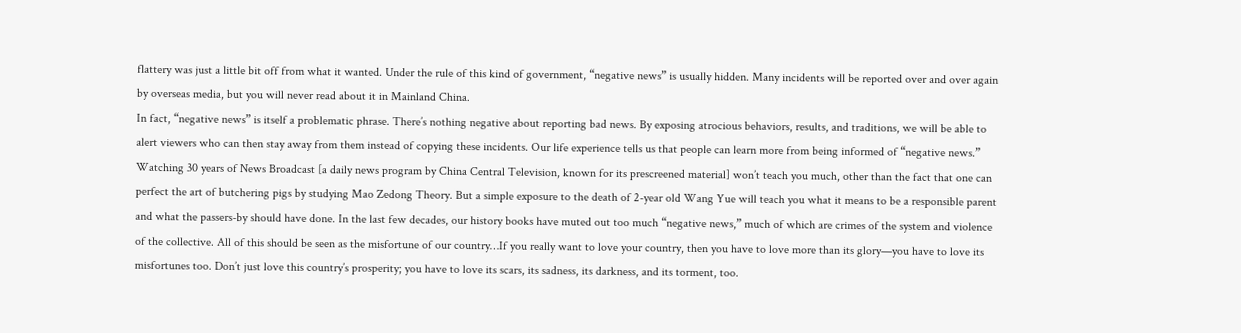flattery was just a little bit off from what it wanted. Under the rule of this kind of government, “negative news” is usually hidden. Many incidents will be reported over and over again by overseas media, but you will never read about it in Mainland China.
In fact, “negative news” is itself a problematic phrase. There’s nothing negative about reporting bad news. By exposing atrocious behaviors, results, and traditions, we will be able to alert viewers who can then stay away from them instead of copying these incidents. Our life experience tells us that people can learn more from being informed of “negative news.” Watching 30 years of News Broadcast [a daily news program by China Central Television, known for its prescreened material] won’t teach you much, other than the fact that one can perfect the art of butchering pigs by studying Mao Zedong Theory. But a simple exposure to the death of 2-year old Wang Yue will teach you what it means to be a responsible parent and what the passers-by should have done. In the last few decades, our history books have muted out too much “negative news,” much of which are crimes of the system and violence of the collective. All of this should be seen as the misfortune of our country…If you really want to love your country, then you have to love more than its glory—you have to love its misfortunes too. Don’t just love this country’s prosperity; you have to love its scars, its sadness, its darkness, and its torment, too.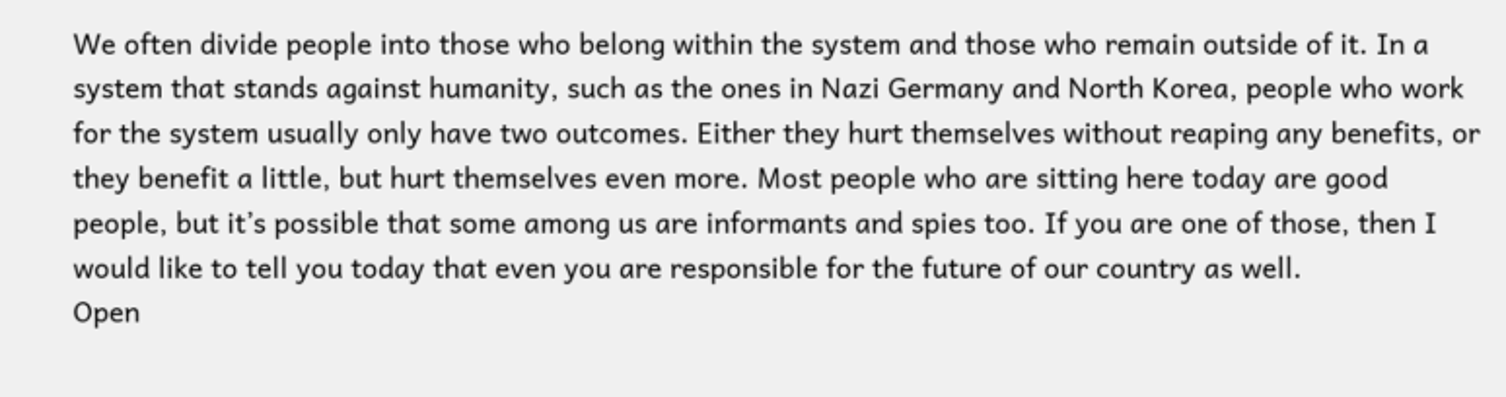We often divide people into those who belong within the system and those who remain outside of it. In a system that stands against humanity, such as the ones in Nazi Germany and North Korea, people who work for the system usually only have two outcomes. Either they hurt themselves without reaping any benefits, or they benefit a little, but hurt themselves even more. Most people who are sitting here today are good people, but it’s possible that some among us are informants and spies too. If you are one of those, then I would like to tell you today that even you are responsible for the future of our country as well.
Open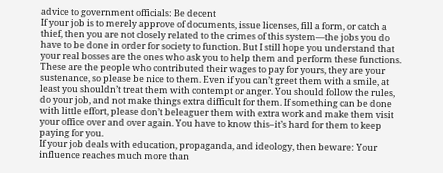advice to government officials: Be decent
If your job is to merely approve of documents, issue licenses, fill a form, or catch a thief, then you are not closely related to the crimes of this system—the jobs you do have to be done in order for society to function. But I still hope you understand that your real bosses are the ones who ask you to help them and perform these functions. These are the people who contributed their wages to pay for yours, they are your sustenance, so please be nice to them. Even if you can’t greet them with a smile, at least you shouldn’t treat them with contempt or anger. You should follow the rules, do your job, and not make things extra difficult for them. If something can be done with little effort, please don’t beleaguer them with extra work and make them visit your office over and over again. You have to know this–it’s hard for them to keep paying for you.
If your job deals with education, propaganda, and ideology, then beware: Your influence reaches much more than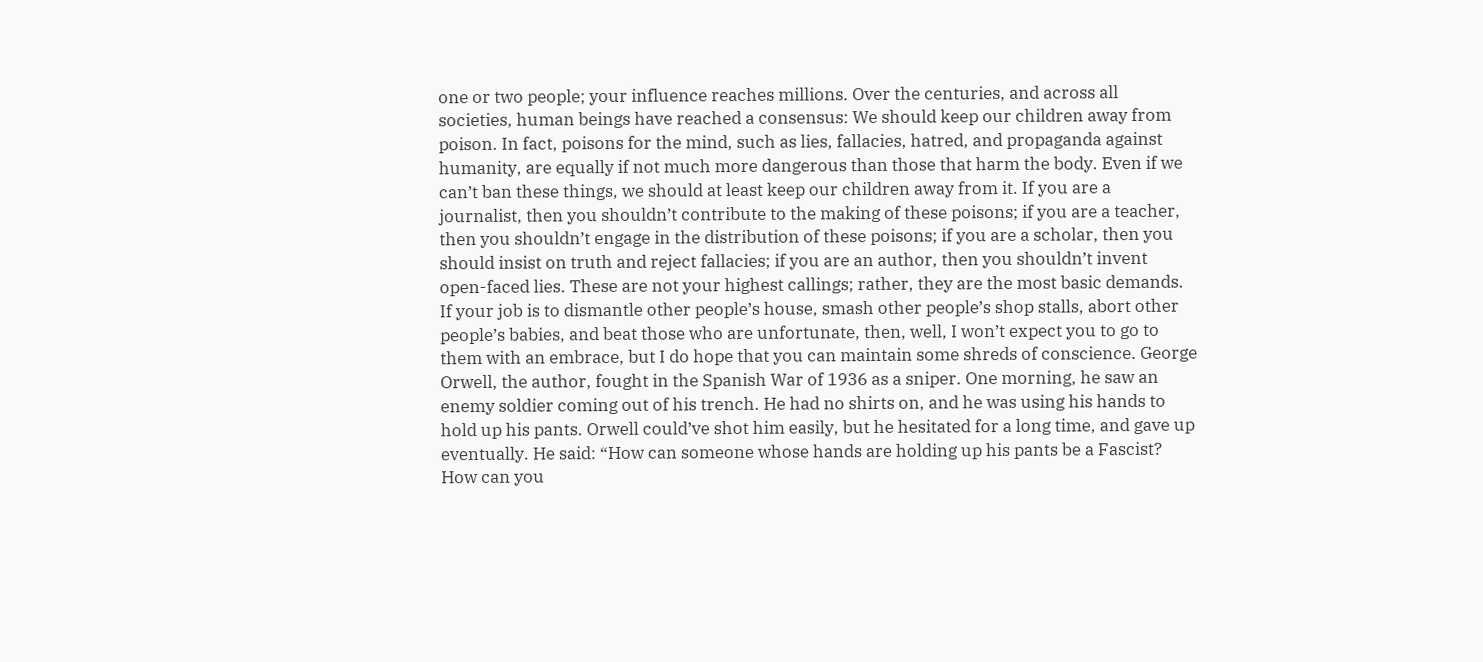one or two people; your influence reaches millions. Over the centuries, and across all societies, human beings have reached a consensus: We should keep our children away from poison. In fact, poisons for the mind, such as lies, fallacies, hatred, and propaganda against humanity, are equally if not much more dangerous than those that harm the body. Even if we can’t ban these things, we should at least keep our children away from it. If you are a journalist, then you shouldn’t contribute to the making of these poisons; if you are a teacher, then you shouldn’t engage in the distribution of these poisons; if you are a scholar, then you should insist on truth and reject fallacies; if you are an author, then you shouldn’t invent open-faced lies. These are not your highest callings; rather, they are the most basic demands.
If your job is to dismantle other people’s house, smash other people’s shop stalls, abort other people’s babies, and beat those who are unfortunate, then, well, I won’t expect you to go to them with an embrace, but I do hope that you can maintain some shreds of conscience. George Orwell, the author, fought in the Spanish War of 1936 as a sniper. One morning, he saw an enemy soldier coming out of his trench. He had no shirts on, and he was using his hands to hold up his pants. Orwell could’ve shot him easily, but he hesitated for a long time, and gave up eventually. He said: “How can someone whose hands are holding up his pants be a Fascist? How can you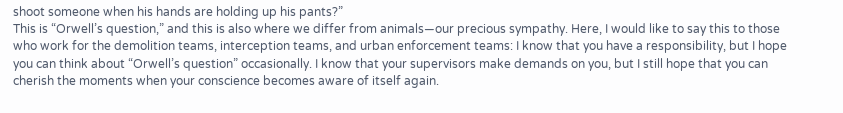shoot someone when his hands are holding up his pants?”
This is “Orwell’s question,” and this is also where we differ from animals—our precious sympathy. Here, I would like to say this to those who work for the demolition teams, interception teams, and urban enforcement teams: I know that you have a responsibility, but I hope you can think about “Orwell’s question” occasionally. I know that your supervisors make demands on you, but I still hope that you can cherish the moments when your conscience becomes aware of itself again.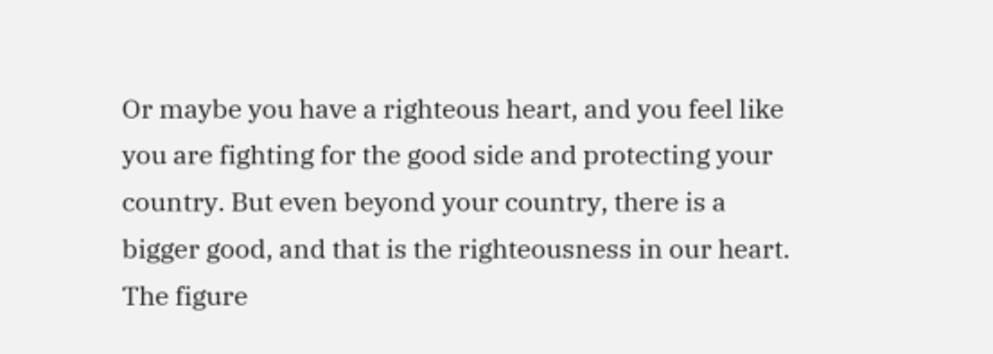Or maybe you have a righteous heart, and you feel like you are fighting for the good side and protecting your country. But even beyond your country, there is a bigger good, and that is the righteousness in our heart. The figure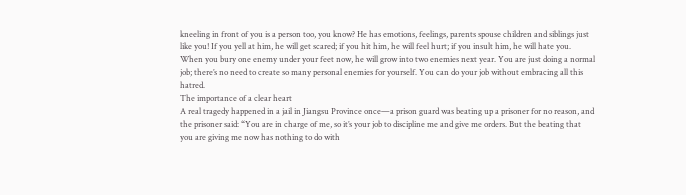kneeling in front of you is a person too, you know? He has emotions, feelings, parents spouse children and siblings just like you! If you yell at him, he will get scared; if you hit him, he will feel hurt; if you insult him, he will hate you. When you bury one enemy under your feet now, he will grow into two enemies next year. You are just doing a normal job; there’s no need to create so many personal enemies for yourself. You can do your job without embracing all this hatred.
The importance of a clear heart
A real tragedy happened in a jail in Jiangsu Province once—a prison guard was beating up a prisoner for no reason, and the prisoner said: “You are in charge of me, so it’s your job to discipline me and give me orders. But the beating that you are giving me now has nothing to do with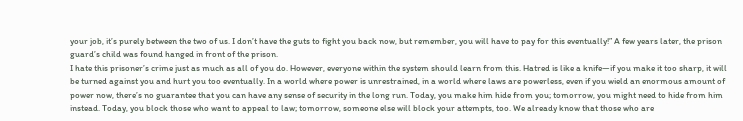your job, it’s purely between the two of us. I don’t have the guts to fight you back now, but remember, you will have to pay for this eventually!” A few years later, the prison guard’s child was found hanged in front of the prison.
I hate this prisoner’s crime just as much as all of you do. However, everyone within the system should learn from this. Hatred is like a knife—if you make it too sharp, it will be turned against you and hurt you too eventually. In a world where power is unrestrained, in a world where laws are powerless, even if you wield an enormous amount of power now, there’s no guarantee that you can have any sense of security in the long run. Today, you make him hide from you; tomorrow, you might need to hide from him instead. Today, you block those who want to appeal to law; tomorrow, someone else will block your attempts, too. We already know that those who are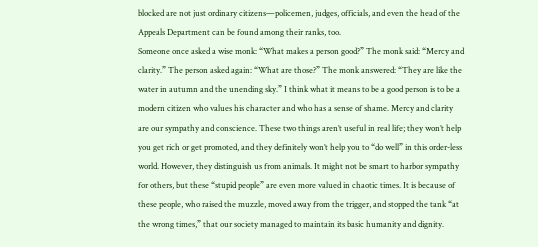blocked are not just ordinary citizens—policemen, judges, officials, and even the head of the Appeals Department can be found among their ranks, too.
Someone once asked a wise monk: “What makes a person good?” The monk said: “Mercy and clarity.” The person asked again: “What are those?” The monk answered: “They are like the water in autumn and the unending sky.” I think what it means to be a good person is to be a modern citizen who values his character and who has a sense of shame. Mercy and clarity are our sympathy and conscience. These two things aren’t useful in real life; they won’t help you get rich or get promoted, and they definitely won’t help you to “do well” in this order-less world. However, they distinguish us from animals. It might not be smart to harbor sympathy for others, but these “stupid people” are even more valued in chaotic times. It is because of these people, who raised the muzzle, moved away from the trigger, and stopped the tank “at the wrong times,” that our society managed to maintain its basic humanity and dignity.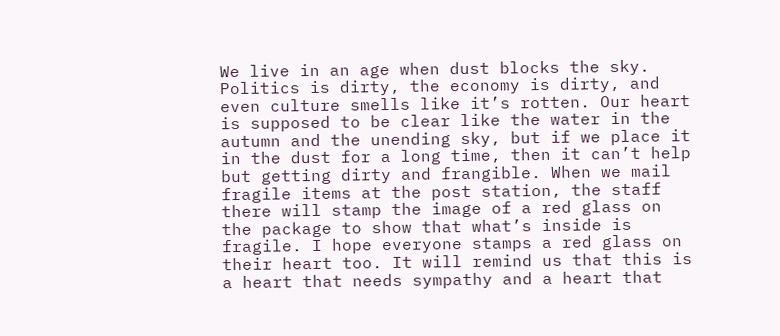We live in an age when dust blocks the sky. Politics is dirty, the economy is dirty, and even culture smells like it’s rotten. Our heart is supposed to be clear like the water in the autumn and the unending sky, but if we place it in the dust for a long time, then it can’t help but getting dirty and frangible. When we mail fragile items at the post station, the staff there will stamp the image of a red glass on the package to show that what’s inside is fragile. I hope everyone stamps a red glass on their heart too. It will remind us that this is a heart that needs sympathy and a heart that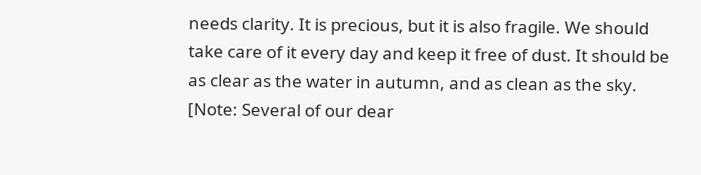needs clarity. It is precious, but it is also fragile. We should take care of it every day and keep it free of dust. It should be as clear as the water in autumn, and as clean as the sky.
[Note: Several of our dear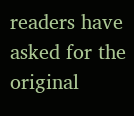readers have asked for the original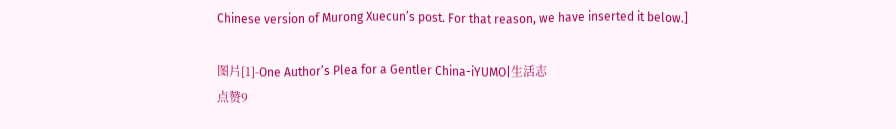Chinese version of Murong Xuecun’s post. For that reason, we have inserted it below.]

图片[1]-One Author’s Plea for a Gentler China-iYUMO|生活志
点赞9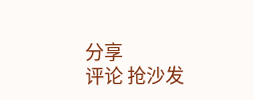分享
评论 抢沙发